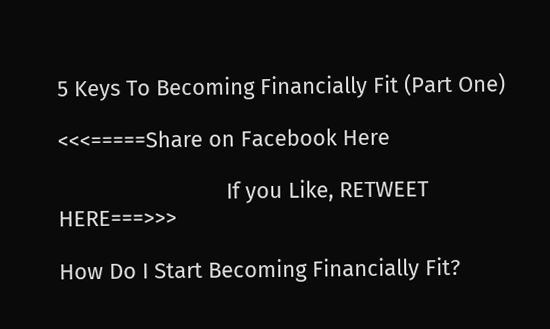5 Keys To Becoming Financially Fit (Part One)

<<<=====Share on Facebook Here

                            If you Like, RETWEET HERE===>>>

How Do I Start Becoming Financially Fit?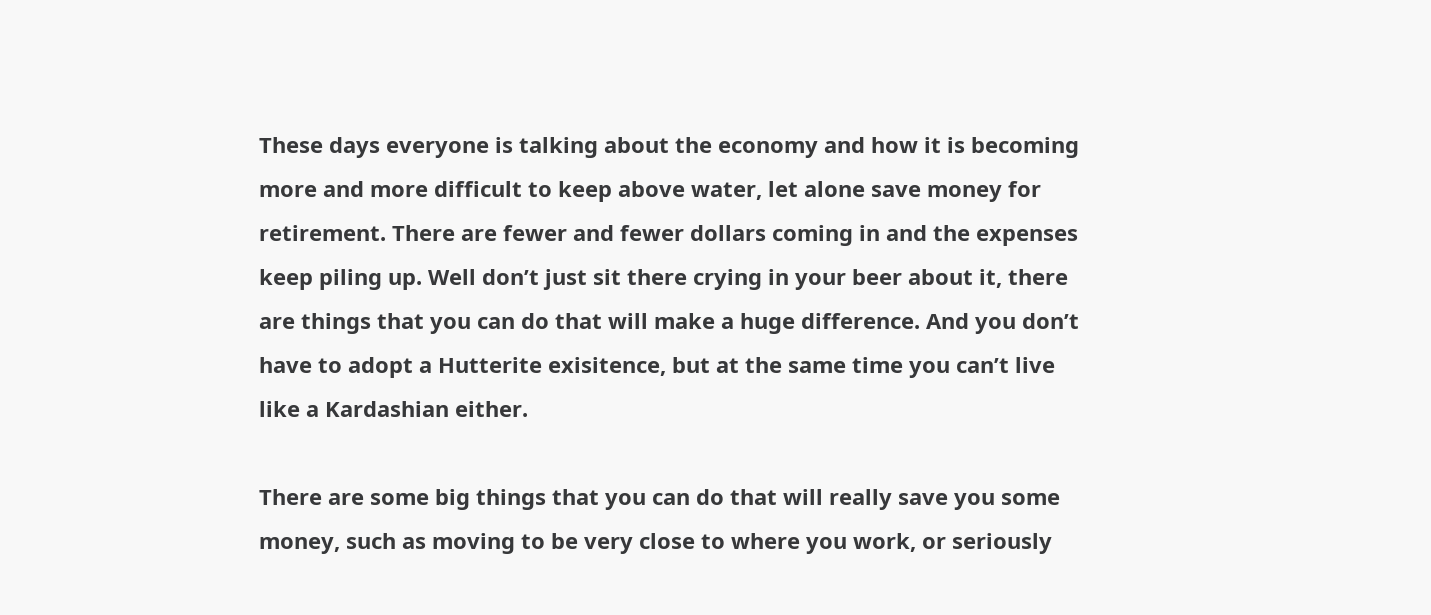These days everyone is talking about the economy and how it is becoming more and more difficult to keep above water, let alone save money for retirement. There are fewer and fewer dollars coming in and the expenses keep piling up. Well don’t just sit there crying in your beer about it, there are things that you can do that will make a huge difference. And you don’t have to adopt a Hutterite exisitence, but at the same time you can’t live like a Kardashian either.

There are some big things that you can do that will really save you some money, such as moving to be very close to where you work, or seriously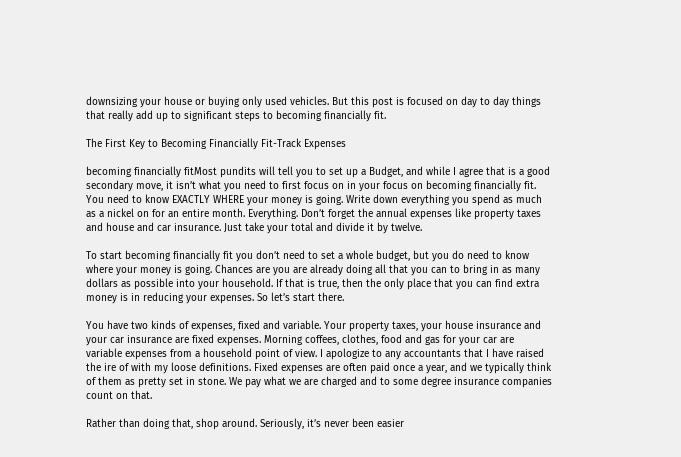downsizing your house or buying only used vehicles. But this post is focused on day to day things that really add up to significant steps to becoming financially fit.

The First Key to Becoming Financially Fit-Track Expenses

becoming financially fitMost pundits will tell you to set up a Budget, and while I agree that is a good secondary move, it isn’t what you need to first focus on in your focus on becoming financially fit. You need to know EXACTLY WHERE your money is going. Write down everything you spend as much as a nickel on for an entire month. Everything. Don’t forget the annual expenses like property taxes and house and car insurance. Just take your total and divide it by twelve.

To start becoming financially fit you don’t need to set a whole budget, but you do need to know where your money is going. Chances are you are already doing all that you can to bring in as many dollars as possible into your household. If that is true, then the only place that you can find extra money is in reducing your expenses. So let’s start there.

You have two kinds of expenses, fixed and variable. Your property taxes, your house insurance and your car insurance are fixed expenses. Morning coffees, clothes, food and gas for your car are variable expenses from a household point of view. I apologize to any accountants that I have raised the ire of with my loose definitions. Fixed expenses are often paid once a year, and we typically think of them as pretty set in stone. We pay what we are charged and to some degree insurance companies count on that.

Rather than doing that, shop around. Seriously, it’s never been easier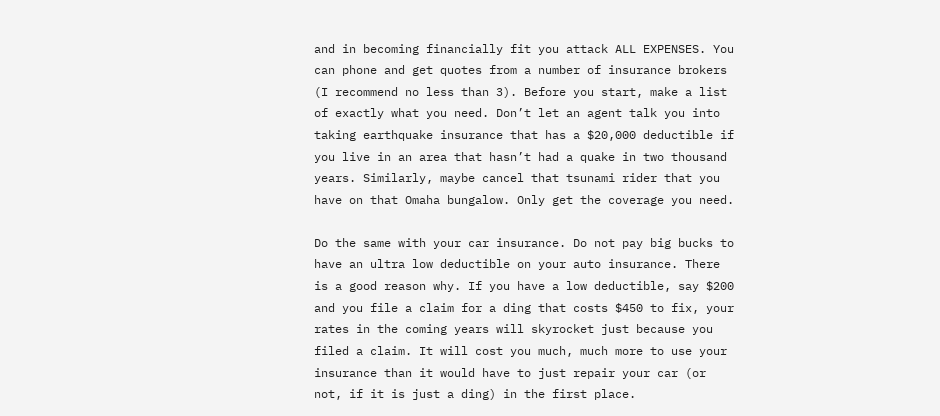and in becoming financially fit you attack ALL EXPENSES. You can phone and get quotes from a number of insurance brokers (I recommend no less than 3). Before you start, make a list of exactly what you need. Don’t let an agent talk you into taking earthquake insurance that has a $20,000 deductible if you live in an area that hasn’t had a quake in two thousand years. Similarly, maybe cancel that tsunami rider that you have on that Omaha bungalow. Only get the coverage you need.

Do the same with your car insurance. Do not pay big bucks to have an ultra low deductible on your auto insurance. There is a good reason why. If you have a low deductible, say $200 and you file a claim for a ding that costs $450 to fix, your rates in the coming years will skyrocket just because you filed a claim. It will cost you much, much more to use your insurance than it would have to just repair your car (or not, if it is just a ding) in the first place.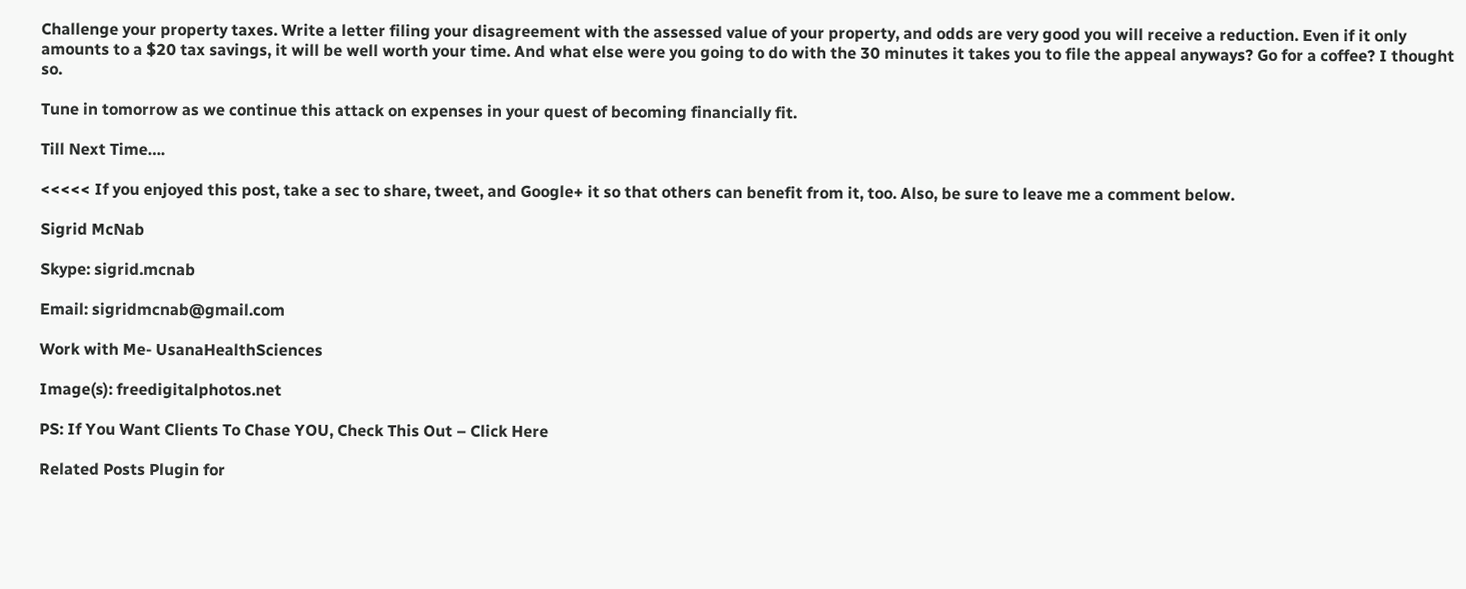Challenge your property taxes. Write a letter filing your disagreement with the assessed value of your property, and odds are very good you will receive a reduction. Even if it only amounts to a $20 tax savings, it will be well worth your time. And what else were you going to do with the 30 minutes it takes you to file the appeal anyways? Go for a coffee? I thought so.

Tune in tomorrow as we continue this attack on expenses in your quest of becoming financially fit.

Till Next Time….

<<<<< If you enjoyed this post, take a sec to share, tweet, and Google+ it so that others can benefit from it, too. Also, be sure to leave me a comment below.

Sigrid McNab

Skype: sigrid.mcnab

Email: sigridmcnab@gmail.com

Work with Me- UsanaHealthSciences

Image(s): freedigitalphotos.net

PS: If You Want Clients To Chase YOU, Check This Out – Click Here

Related Posts Plugin for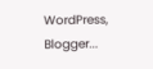WordPress, Blogger...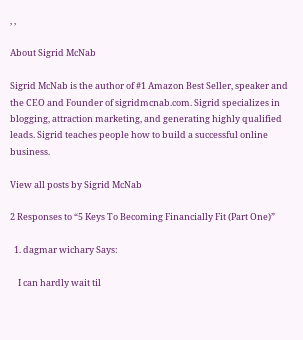, ,

About Sigrid McNab

Sigrid McNab is the author of #1 Amazon Best Seller, speaker and the CEO and Founder of sigridmcnab.com. Sigrid specializes in blogging, attraction marketing, and generating highly qualified leads. Sigrid teaches people how to build a successful online business.

View all posts by Sigrid McNab

2 Responses to “5 Keys To Becoming Financially Fit (Part One)”

  1. dagmar wichary Says:

    I can hardly wait til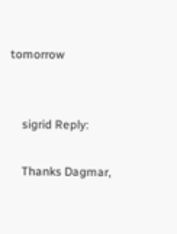tomorrow


    sigrid Reply:

    Thanks Dagmar,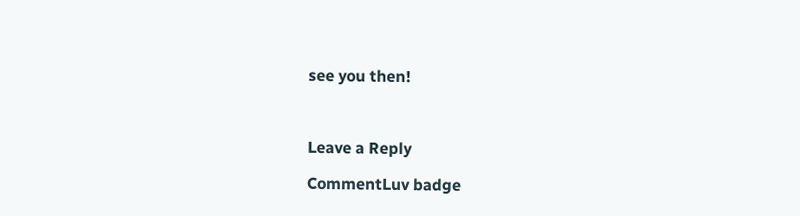see you then!



Leave a Reply

CommentLuv badge